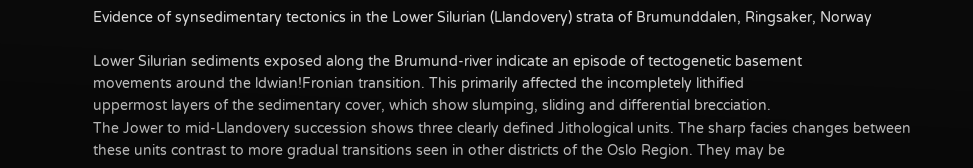Evidence of synsedimentary tectonics in the Lower Silurian (Llandovery) strata of Brumunddalen, Ringsaker, Norway

Lower Silurian sediments exposed along the Brumund-river indicate an episode of tectogenetic basement
movements around the ldwian!Fronian transition. This primarily affected the incompletely lithified
uppermost layers of the sedimentary cover, which show slumping, sliding and differential brecciation.
The Jower to mid-Llandovery succession shows three clearly defined Jithological units. The sharp facies changes between these units contrast to more gradual transitions seen in other districts of the Oslo Region. They may be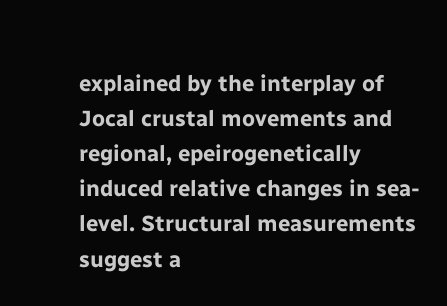explained by the interplay of Jocal crustal movements and regional, epeirogenetically induced relative changes in sea-level. Structural measurements suggest a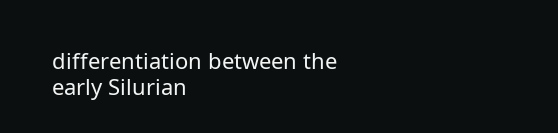differentiation between the early Silurian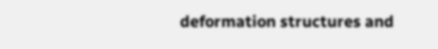deformation structures and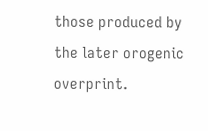those produced by the later orogenic overprint.